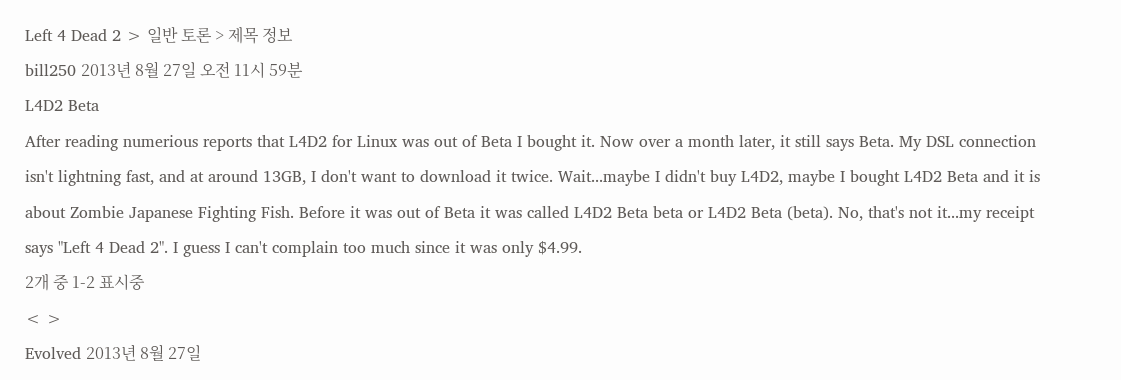Left 4 Dead 2 > 일반 토론 > 제목 정보
bill250 2013년 8월 27일 오전 11시 59분
L4D2 Beta
After reading numerious reports that L4D2 for Linux was out of Beta I bought it. Now over a month later, it still says Beta. My DSL connection isn't lightning fast, and at around 13GB, I don't want to download it twice. Wait...maybe I didn't buy L4D2, maybe I bought L4D2 Beta and it is about Zombie Japanese Fighting Fish. Before it was out of Beta it was called L4D2 Beta beta or L4D2 Beta (beta). No, that's not it...my receipt says "Left 4 Dead 2". I guess I can't complain too much since it was only $4.99.
2개 중 1-2 표시중
< >
Evolved 2013년 8월 27일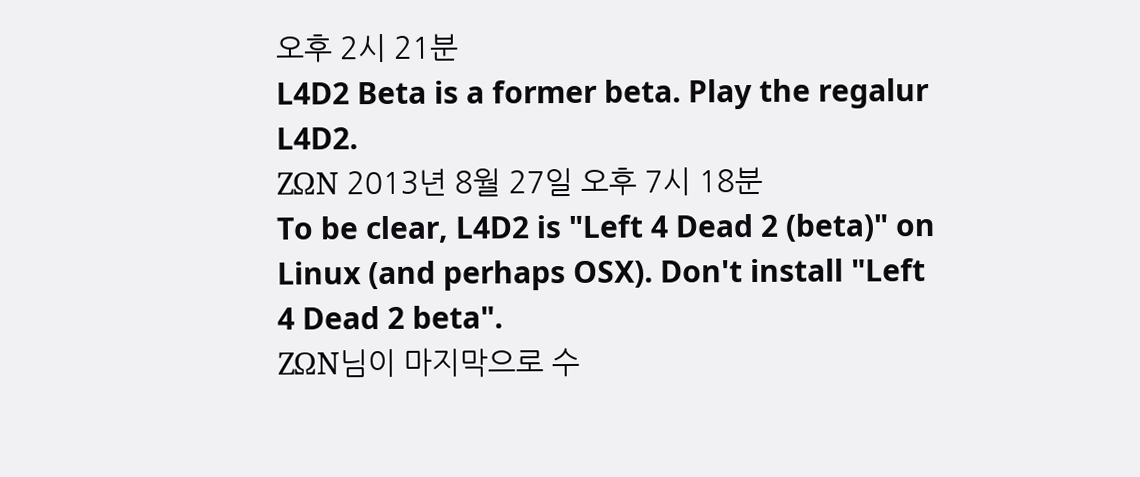오후 2시 21분
L4D2 Beta is a former beta. Play the regalur L4D2.
ΖΩΝ 2013년 8월 27일 오후 7시 18분
To be clear, L4D2 is "Left 4 Dead 2 (beta)" on Linux (and perhaps OSX). Don't install "Left 4 Dead 2 beta".
ΖΩΝ님이 마지막으로 수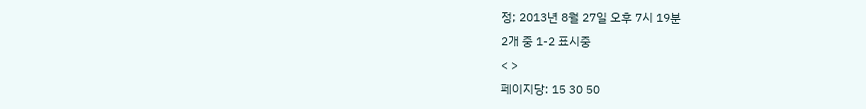정; 2013년 8월 27일 오후 7시 19분
2개 중 1-2 표시중
< >
페이지당: 15 30 50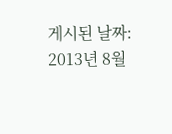게시된 날짜: 2013년 8월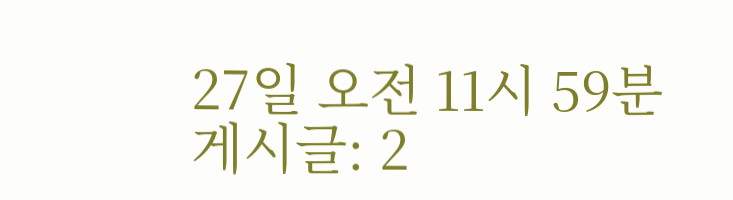27일 오전 11시 59분
게시글: 2